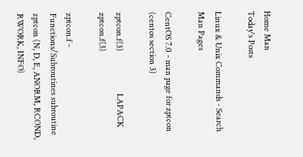Home Man
Today's Posts

Linux & Unix Commands - Search Man Pages

CentOS 7.0 - man page for zptcon (centos section 3)

zptcon.f(3)                     LAPACK                        zptcon.f(3)

zptcon.f -
Functions/Subroutines subroutine zptcon (N, D, E, ANORM, RCOND, RWORK, INFO)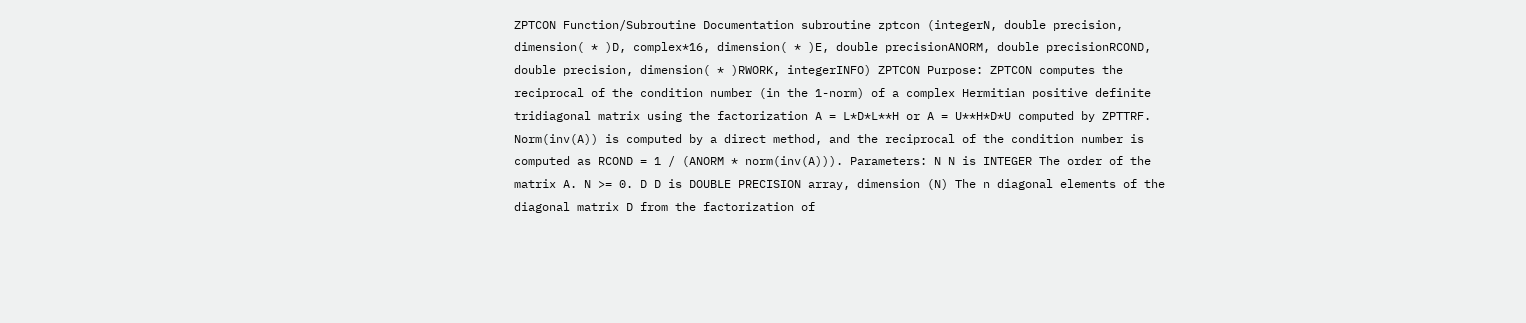ZPTCON Function/Subroutine Documentation subroutine zptcon (integerN, double precision, dimension( * )D, complex*16, dimension( * )E, double precisionANORM, double precisionRCOND, double precision, dimension( * )RWORK, integerINFO) ZPTCON Purpose: ZPTCON computes the reciprocal of the condition number (in the 1-norm) of a complex Hermitian positive definite tridiagonal matrix using the factorization A = L*D*L**H or A = U**H*D*U computed by ZPTTRF. Norm(inv(A)) is computed by a direct method, and the reciprocal of the condition number is computed as RCOND = 1 / (ANORM * norm(inv(A))). Parameters: N N is INTEGER The order of the matrix A. N >= 0. D D is DOUBLE PRECISION array, dimension (N) The n diagonal elements of the diagonal matrix D from the factorization of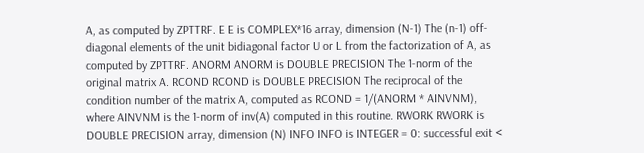A, as computed by ZPTTRF. E E is COMPLEX*16 array, dimension (N-1) The (n-1) off-diagonal elements of the unit bidiagonal factor U or L from the factorization of A, as computed by ZPTTRF. ANORM ANORM is DOUBLE PRECISION The 1-norm of the original matrix A. RCOND RCOND is DOUBLE PRECISION The reciprocal of the condition number of the matrix A, computed as RCOND = 1/(ANORM * AINVNM), where AINVNM is the 1-norm of inv(A) computed in this routine. RWORK RWORK is DOUBLE PRECISION array, dimension (N) INFO INFO is INTEGER = 0: successful exit <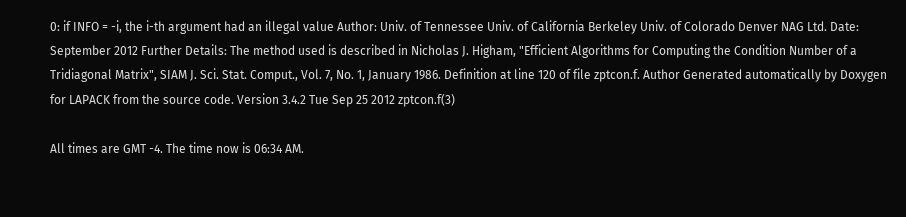0: if INFO = -i, the i-th argument had an illegal value Author: Univ. of Tennessee Univ. of California Berkeley Univ. of Colorado Denver NAG Ltd. Date: September 2012 Further Details: The method used is described in Nicholas J. Higham, "Efficient Algorithms for Computing the Condition Number of a Tridiagonal Matrix", SIAM J. Sci. Stat. Comput., Vol. 7, No. 1, January 1986. Definition at line 120 of file zptcon.f. Author Generated automatically by Doxygen for LAPACK from the source code. Version 3.4.2 Tue Sep 25 2012 zptcon.f(3)

All times are GMT -4. The time now is 06:34 AM.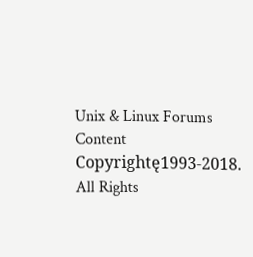Unix & Linux Forums Content Copyrightę1993-2018. All Rights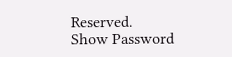Reserved.
Show Password